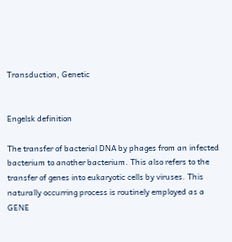Transduction, Genetic


Engelsk definition

The transfer of bacterial DNA by phages from an infected bacterium to another bacterium. This also refers to the transfer of genes into eukaryotic cells by viruses. This naturally occurring process is routinely employed as a GENE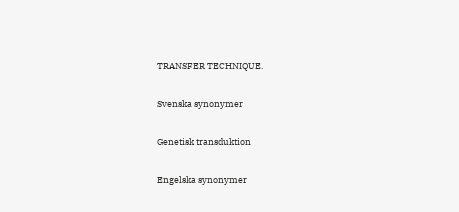TRANSFER TECHNIQUE.

Svenska synonymer

Genetisk transduktion

Engelska synonymer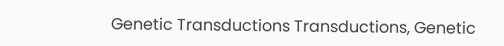Genetic Transductions Transductions, Genetic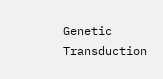Genetic Transduction